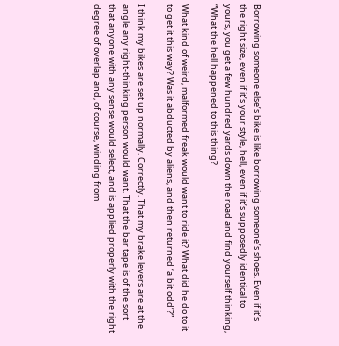Borrowing someone else’s bike is like borrowing someone’s shoes. Even if it’s the right size, even if it’s your style, hell, even if it’s supposedly identical to yours, you get a few hundred yards down the road and find yourself thinking, “What the hell happened to this thing?

What kind of weird, malformed freak would want to ride it? What did he do to it to get it this way? Was it abducted by aliens, and then returned ‘a bit odd’?”

I think my bikes are set up normally. Correctly. That my brake levers are at the angle any right-thinking person would want. That the bar tape is of the sort that anyone with any sense would select, and is applied properly with the right degree of overlap and, of course, winding from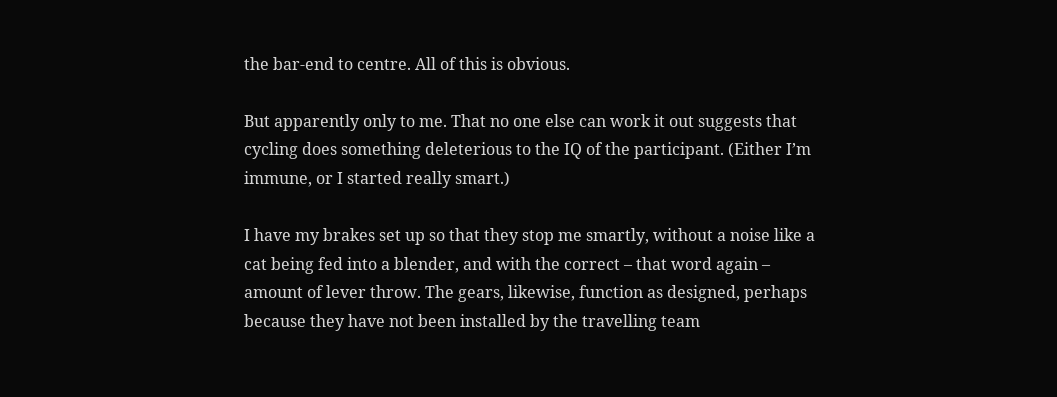the bar-end to centre. All of this is obvious.

But apparently only to me. That no one else can work it out suggests that cycling does something deleterious to the IQ of the participant. (Either I’m immune, or I started really smart.)

I have my brakes set up so that they stop me smartly, without a noise like a cat being fed into a blender, and with the correct – that word again – amount of lever throw. The gears, likewise, function as designed, perhaps because they have not been installed by the travelling team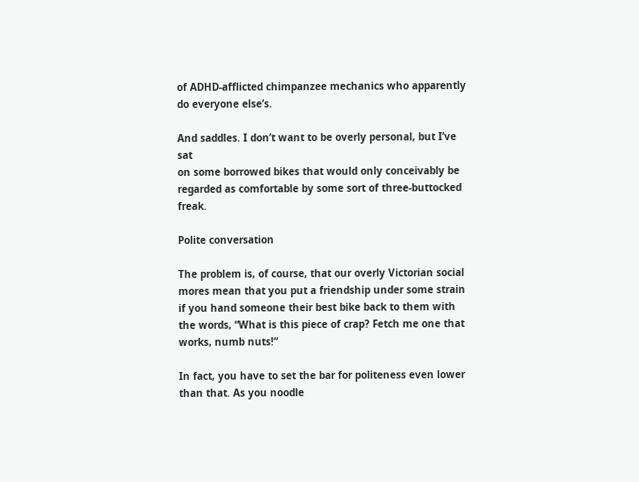of ADHD-afflicted chimpanzee mechanics who apparently do everyone else’s.

And saddles. I don’t want to be overly personal, but I’ve sat
on some borrowed bikes that would only conceivably be regarded as comfortable by some sort of three-buttocked freak.

Polite conversation

The problem is, of course, that our overly Victorian social mores mean that you put a friendship under some strain if you hand someone their best bike back to them with the words, “What is this piece of crap? Fetch me one that works, numb nuts!”

In fact, you have to set the bar for politeness even lower than that. As you noodle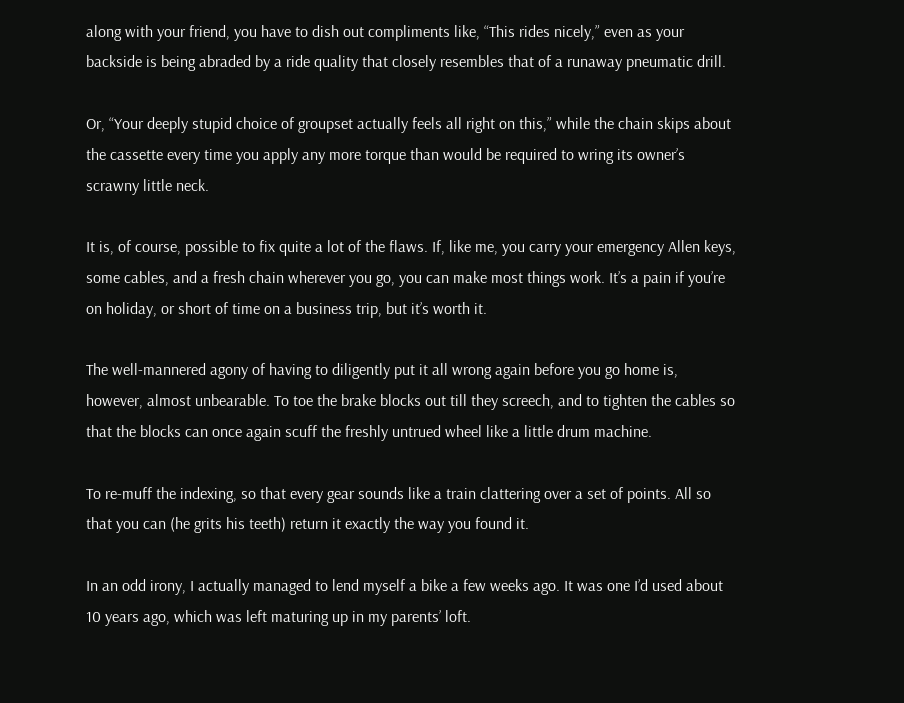along with your friend, you have to dish out compliments like, “This rides nicely,” even as your backside is being abraded by a ride quality that closely resembles that of a runaway pneumatic drill.

Or, “Your deeply stupid choice of groupset actually feels all right on this,” while the chain skips about the cassette every time you apply any more torque than would be required to wring its owner’s scrawny little neck.

It is, of course, possible to fix quite a lot of the flaws. If, like me, you carry your emergency Allen keys, some cables, and a fresh chain wherever you go, you can make most things work. It’s a pain if you’re on holiday, or short of time on a business trip, but it’s worth it.

The well-mannered agony of having to diligently put it all wrong again before you go home is, however, almost unbearable. To toe the brake blocks out till they screech, and to tighten the cables so that the blocks can once again scuff the freshly untrued wheel like a little drum machine.

To re-muff the indexing, so that every gear sounds like a train clattering over a set of points. All so that you can (he grits his teeth) return it exactly the way you found it.

In an odd irony, I actually managed to lend myself a bike a few weeks ago. It was one I’d used about 10 years ago, which was left maturing up in my parents’ loft.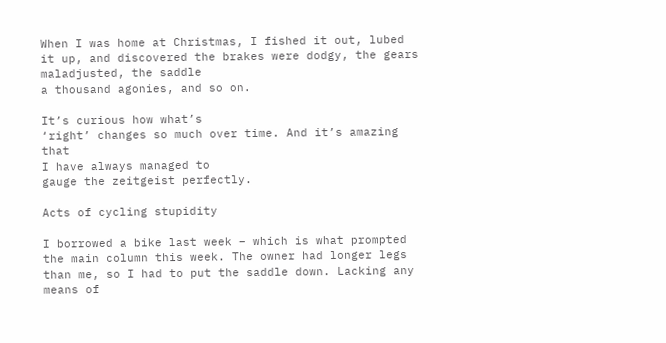When I was home at Christmas, I fished it out, lubed it up, and discovered the brakes were dodgy, the gears maladjusted, the saddle
a thousand agonies, and so on.

It’s curious how what’s
‘right’ changes so much over time. And it’s amazing that
I have always managed to
gauge the zeitgeist perfectly.

Acts of cycling stupidity

I borrowed a bike last week – which is what prompted the main column this week. The owner had longer legs than me, so I had to put the saddle down. Lacking any means of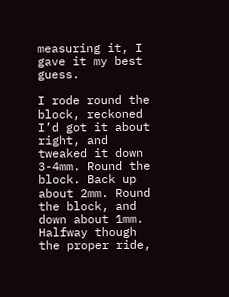measuring it, I gave it my best guess.

I rode round the block, reckoned I’d got it about right, and tweaked it down 3-4mm. Round the block. Back up about 2mm. Round the block, and down about 1mm. Halfway though the proper ride,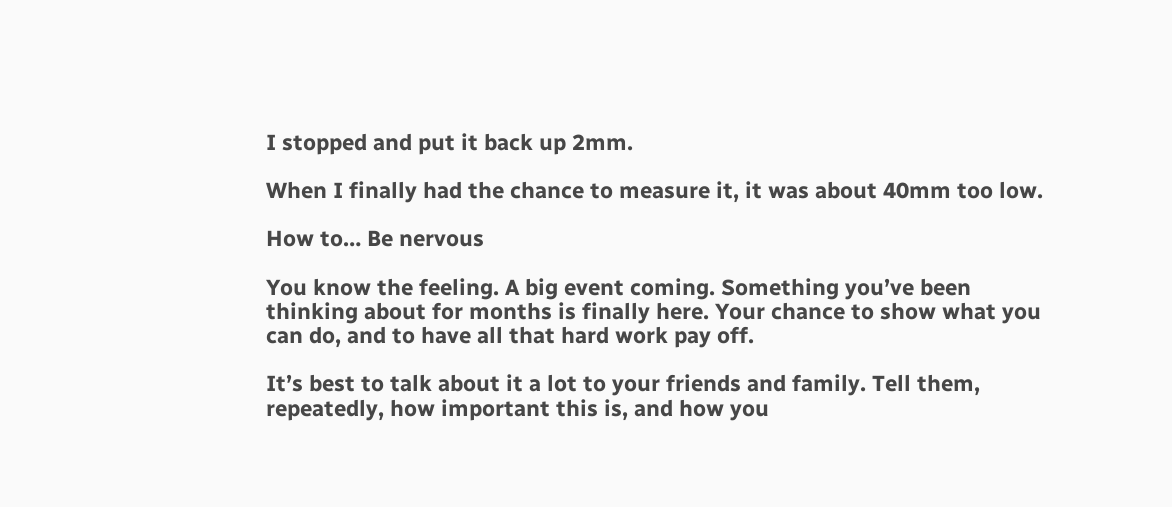I stopped and put it back up 2mm.

When I finally had the chance to measure it, it was about 40mm too low.

How to… Be nervous

You know the feeling. A big event coming. Something you’ve been thinking about for months is finally here. Your chance to show what you can do, and to have all that hard work pay off.

It’s best to talk about it a lot to your friends and family. Tell them, repeatedly, how important this is, and how you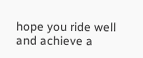hope you ride well and achieve a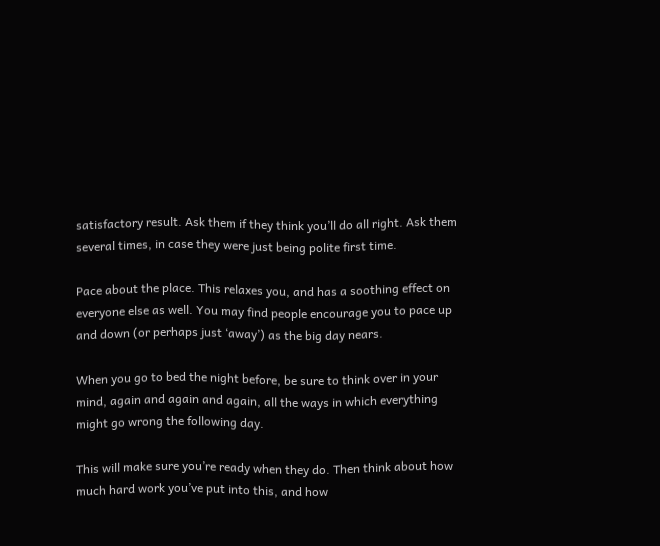satisfactory result. Ask them if they think you’ll do all right. Ask them several times, in case they were just being polite first time.

Pace about the place. This relaxes you, and has a soothing effect on everyone else as well. You may find people encourage you to pace up and down (or perhaps just ‘away’) as the big day nears.

When you go to bed the night before, be sure to think over in your mind, again and again and again, all the ways in which everything might go wrong the following day.

This will make sure you’re ready when they do. Then think about how much hard work you’ve put into this, and how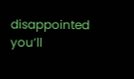disappointed you’ll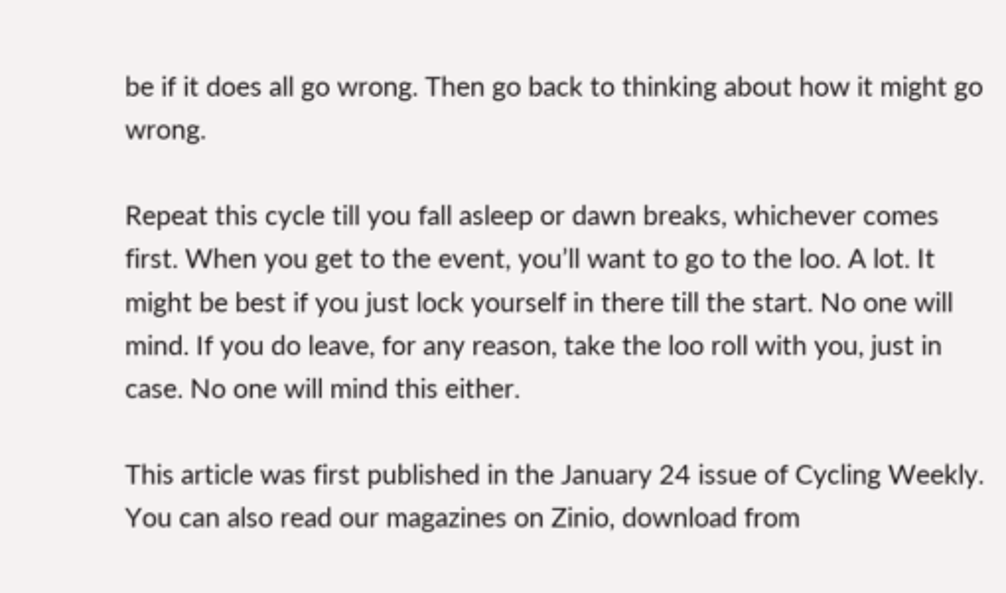be if it does all go wrong. Then go back to thinking about how it might go wrong.

Repeat this cycle till you fall asleep or dawn breaks, whichever comes first. When you get to the event, you’ll want to go to the loo. A lot. It might be best if you just lock yourself in there till the start. No one will mind. If you do leave, for any reason, take the loo roll with you, just in case. No one will mind this either.

This article was first published in the January 24 issue of Cycling Weekly. You can also read our magazines on Zinio, download from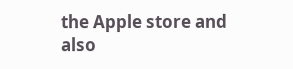the Apple store and also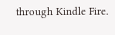through Kindle Fire.